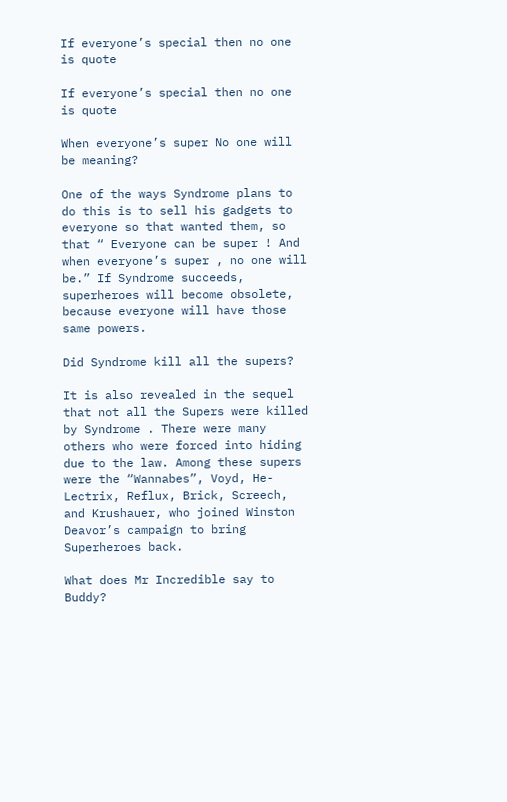If everyone’s special then no one is quote

If everyone’s special then no one is quote

When everyone’s super No one will be meaning?

One of the ways Syndrome plans to do this is to sell his gadgets to everyone so that wanted them, so that “ Everyone can be super ! And when everyone’s super , no one will be.” If Syndrome succeeds, superheroes will become obsolete, because everyone will have those same powers.

Did Syndrome kill all the supers?

It is also revealed in the sequel that not all the Supers were killed by Syndrome . There were many others who were forced into hiding due to the law. Among these supers were the “Wannabes”, Voyd, He-Lectrix, Reflux, Brick, Screech, and Krushauer, who joined Winston Deavor’s campaign to bring Superheroes back.

What does Mr Incredible say to Buddy?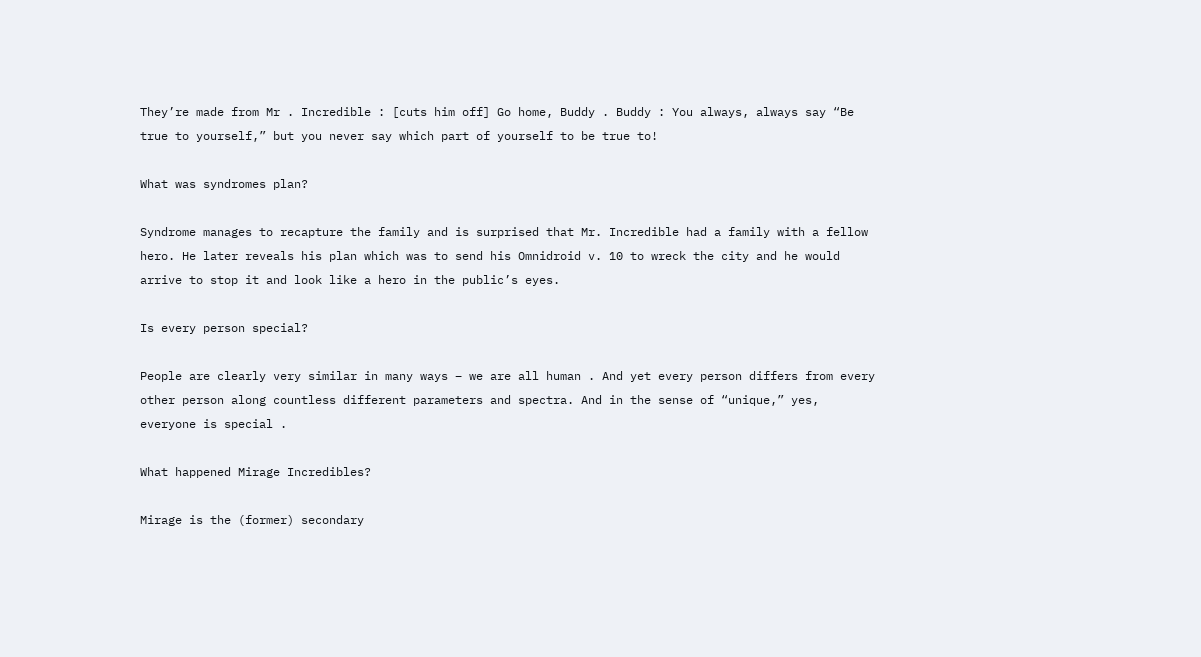They’re made from Mr . Incredible : [cuts him off] Go home, Buddy . Buddy : You always, always say “Be true to yourself,” but you never say which part of yourself to be true to!

What was syndromes plan?

Syndrome manages to recapture the family and is surprised that Mr. Incredible had a family with a fellow hero. He later reveals his plan which was to send his Omnidroid v. 10 to wreck the city and he would arrive to stop it and look like a hero in the public’s eyes.

Is every person special?

People are clearly very similar in many ways – we are all human . And yet every person differs from every other person along countless different parameters and spectra. And in the sense of “unique,” yes, everyone is special .

What happened Mirage Incredibles?

Mirage is the (former) secondary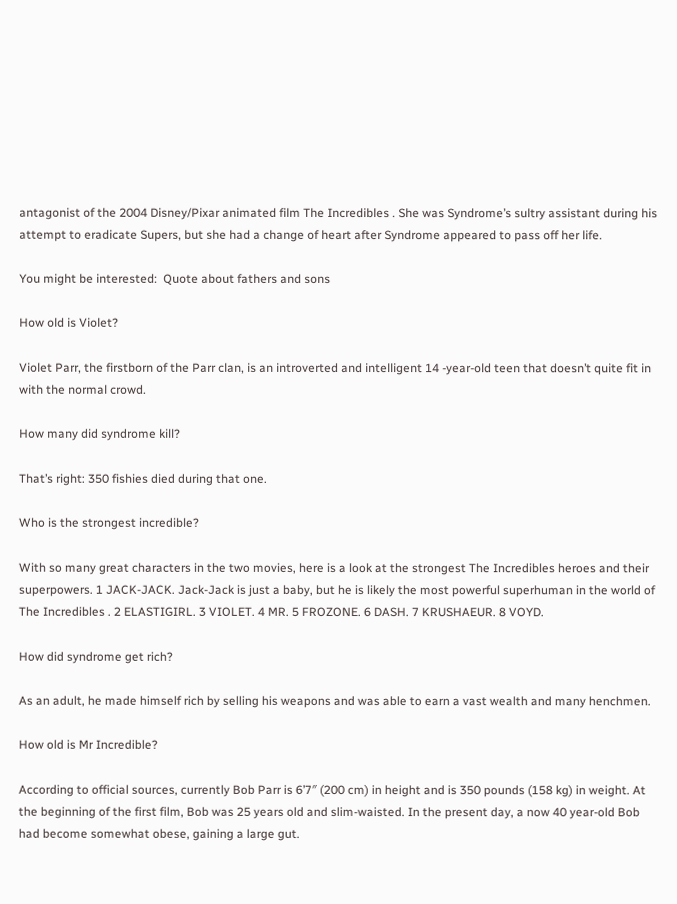antagonist of the 2004 Disney/Pixar animated film The Incredibles . She was Syndrome’s sultry assistant during his attempt to eradicate Supers, but she had a change of heart after Syndrome appeared to pass off her life.

You might be interested:  Quote about fathers and sons

How old is Violet?

Violet Parr, the firstborn of the Parr clan, is an introverted and intelligent 14 -year-old teen that doesn’t quite fit in with the normal crowd.

How many did syndrome kill?

That’s right: 350 fishies died during that one.

Who is the strongest incredible?

With so many great characters in the two movies, here is a look at the strongest The Incredibles heroes and their superpowers. 1 JACK-JACK. Jack-Jack is just a baby, but he is likely the most powerful superhuman in the world of The Incredibles . 2 ELASTIGIRL. 3 VIOLET. 4 MR. 5 FROZONE. 6 DASH. 7 KRUSHAEUR. 8 VOYD.

How did syndrome get rich?

As an adult, he made himself rich by selling his weapons and was able to earn a vast wealth and many henchmen.

How old is Mr Incredible?

According to official sources, currently Bob Parr is 6’7″ (200 cm) in height and is 350 pounds (158 kg) in weight. At the beginning of the first film, Bob was 25 years old and slim-waisted. In the present day, a now 40 year-old Bob had become somewhat obese, gaining a large gut.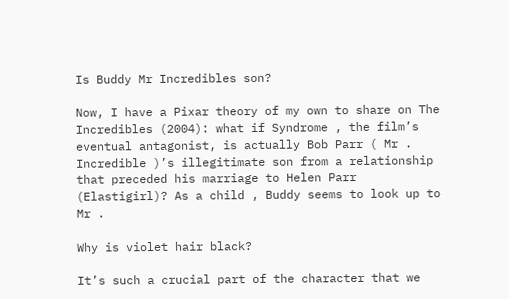Is Buddy Mr Incredibles son?

Now, I have a Pixar theory of my own to share on The Incredibles (2004): what if Syndrome , the film’s eventual antagonist, is actually Bob Parr ( Mr . Incredible )’s illegitimate son from a relationship that preceded his marriage to Helen Parr (Elastigirl)? As a child , Buddy seems to look up to Mr .

Why is violet hair black?

It’s such a crucial part of the character that we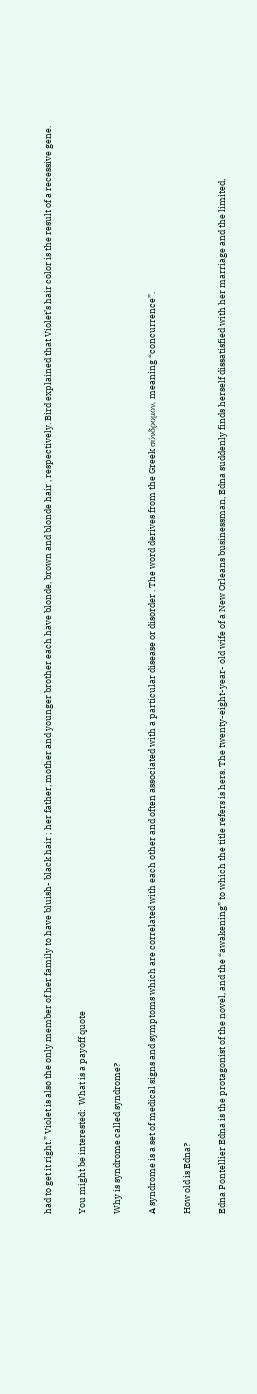had to get it right.” Violet is also the only member of her family to have bluish- black hair ; her father, mother and younger brother each have blonde, brown and blonde hair , respectively. Bird explained that Violet’s hair color is the result of a recessive gene.

You might be interested:  What is a payoff quote

Why is syndrome called syndrome?

A syndrome is a set of medical signs and symptoms which are correlated with each other and often associated with a particular disease or disorder . The word derives from the Greek σύνδρομον, meaning “concurrence”.

How old is Edna?

Edna Pontellier Edna is the protagonist of the novel, and the “awakening” to which the title refers is hers. The twenty-eight-year- old wife of a New Orleans businessman, Edna suddenly finds herself dissatisfied with her marriage and the limited,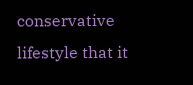conservative lifestyle that it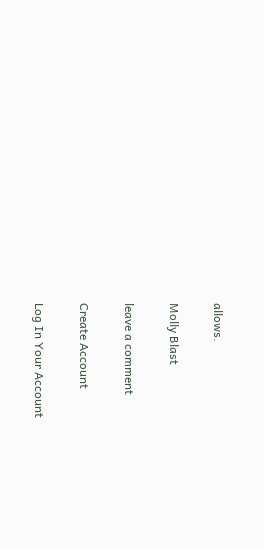allows.

Molly Blast

leave a comment

Create Account

Log In Your Account